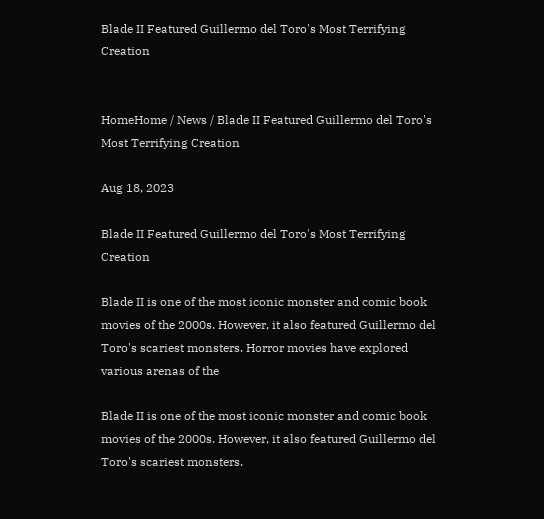Blade II Featured Guillermo del Toro's Most Terrifying Creation


HomeHome / News / Blade II Featured Guillermo del Toro's Most Terrifying Creation

Aug 18, 2023

Blade II Featured Guillermo del Toro's Most Terrifying Creation

Blade II is one of the most iconic monster and comic book movies of the 2000s. However, it also featured Guillermo del Toro's scariest monsters. Horror movies have explored various arenas of the

Blade II is one of the most iconic monster and comic book movies of the 2000s. However, it also featured Guillermo del Toro's scariest monsters.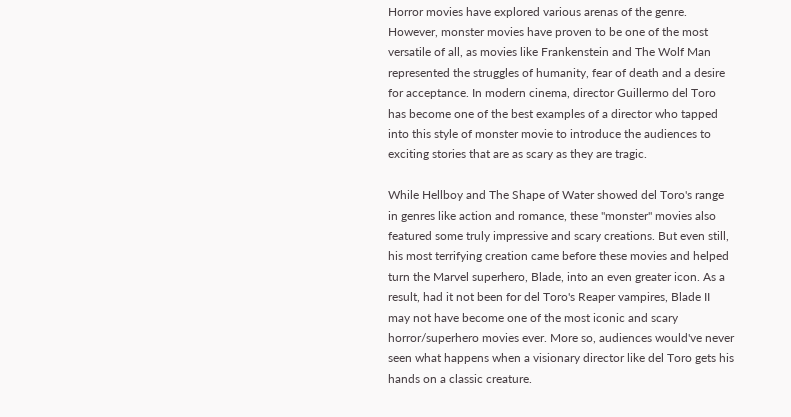Horror movies have explored various arenas of the genre. However, monster movies have proven to be one of the most versatile of all, as movies like Frankenstein and The Wolf Man represented the struggles of humanity, fear of death and a desire for acceptance. In modern cinema, director Guillermo del Toro has become one of the best examples of a director who tapped into this style of monster movie to introduce the audiences to exciting stories that are as scary as they are tragic.

While Hellboy and The Shape of Water showed del Toro's range in genres like action and romance, these "monster" movies also featured some truly impressive and scary creations. But even still, his most terrifying creation came before these movies and helped turn the Marvel superhero, Blade, into an even greater icon. As a result, had it not been for del Toro's Reaper vampires, Blade II may not have become one of the most iconic and scary horror/superhero movies ever. More so, audiences would've never seen what happens when a visionary director like del Toro gets his hands on a classic creature.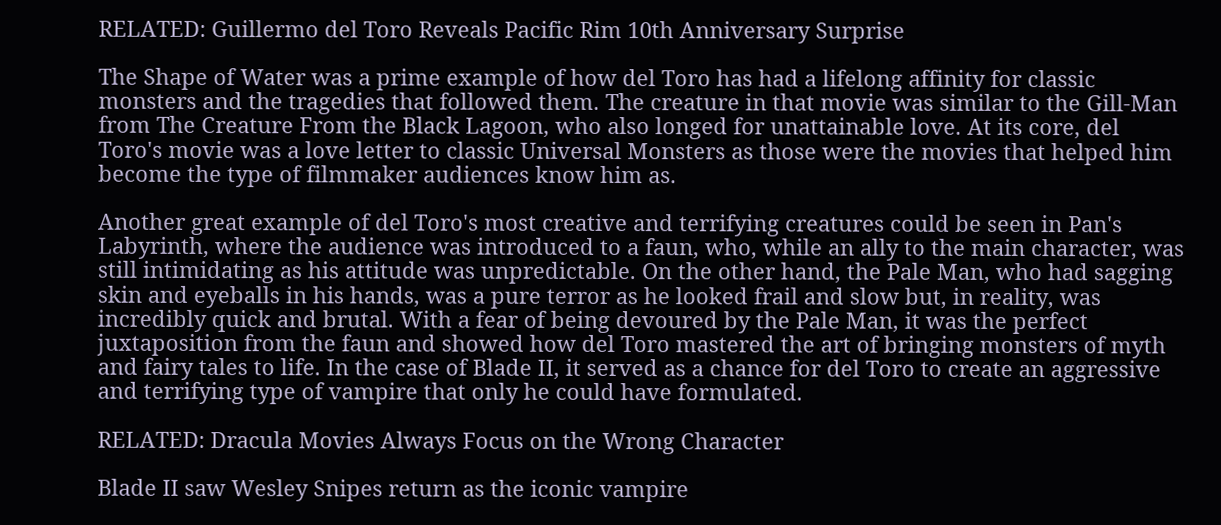RELATED: Guillermo del Toro Reveals Pacific Rim 10th Anniversary Surprise

The Shape of Water was a prime example of how del Toro has had a lifelong affinity for classic monsters and the tragedies that followed them. The creature in that movie was similar to the Gill-Man from The Creature From the Black Lagoon, who also longed for unattainable love. At its core, del Toro's movie was a love letter to classic Universal Monsters as those were the movies that helped him become the type of filmmaker audiences know him as.

Another great example of del Toro's most creative and terrifying creatures could be seen in Pan's Labyrinth, where the audience was introduced to a faun, who, while an ally to the main character, was still intimidating as his attitude was unpredictable. On the other hand, the Pale Man, who had sagging skin and eyeballs in his hands, was a pure terror as he looked frail and slow but, in reality, was incredibly quick and brutal. With a fear of being devoured by the Pale Man, it was the perfect juxtaposition from the faun and showed how del Toro mastered the art of bringing monsters of myth and fairy tales to life. In the case of Blade II, it served as a chance for del Toro to create an aggressive and terrifying type of vampire that only he could have formulated.

RELATED: Dracula Movies Always Focus on the Wrong Character

Blade II saw Wesley Snipes return as the iconic vampire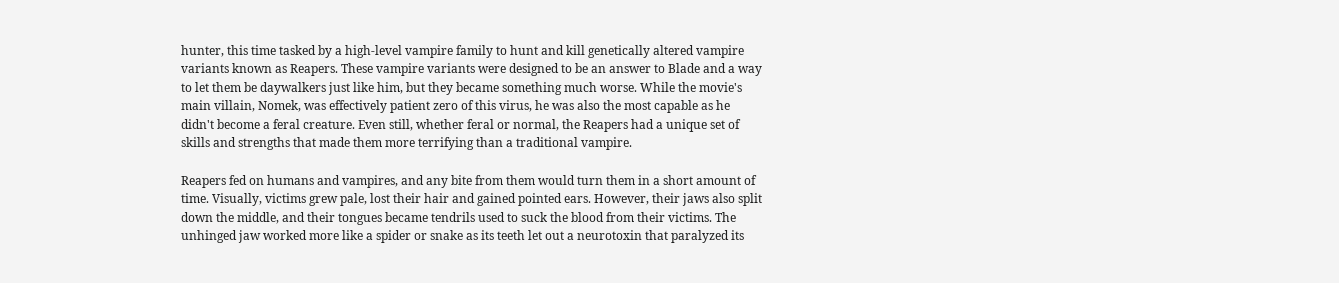hunter, this time tasked by a high-level vampire family to hunt and kill genetically altered vampire variants known as Reapers. These vampire variants were designed to be an answer to Blade and a way to let them be daywalkers just like him, but they became something much worse. While the movie's main villain, Nomek, was effectively patient zero of this virus, he was also the most capable as he didn't become a feral creature. Even still, whether feral or normal, the Reapers had a unique set of skills and strengths that made them more terrifying than a traditional vampire.

Reapers fed on humans and vampires, and any bite from them would turn them in a short amount of time. Visually, victims grew pale, lost their hair and gained pointed ears. However, their jaws also split down the middle, and their tongues became tendrils used to suck the blood from their victims. The unhinged jaw worked more like a spider or snake as its teeth let out a neurotoxin that paralyzed its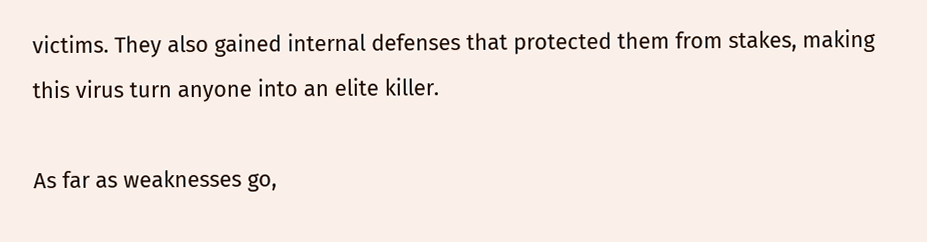victims. They also gained internal defenses that protected them from stakes, making this virus turn anyone into an elite killer.

As far as weaknesses go,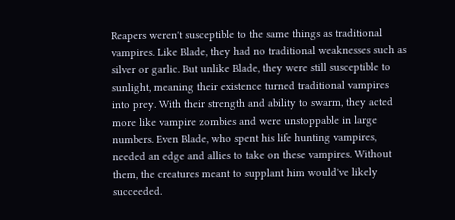Reapers weren't susceptible to the same things as traditional vampires. Like Blade, they had no traditional weaknesses such as silver or garlic. But unlike Blade, they were still susceptible to sunlight, meaning their existence turned traditional vampires into prey. With their strength and ability to swarm, they acted more like vampire zombies and were unstoppable in large numbers. Even Blade, who spent his life hunting vampires, needed an edge and allies to take on these vampires. Without them, the creatures meant to supplant him would've likely succeeded.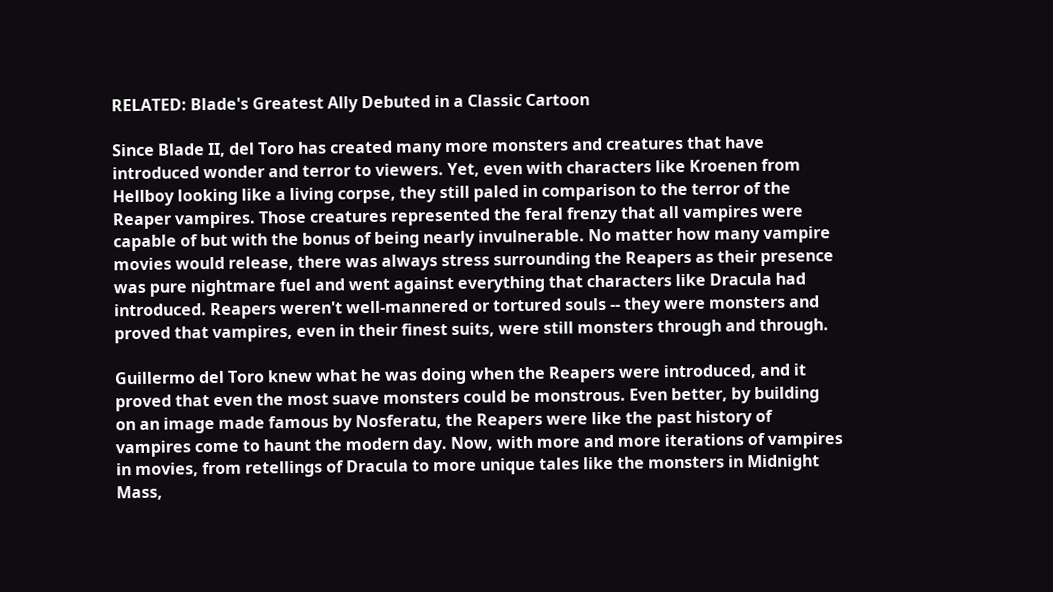RELATED: Blade's Greatest Ally Debuted in a Classic Cartoon

Since Blade II, del Toro has created many more monsters and creatures that have introduced wonder and terror to viewers. Yet, even with characters like Kroenen from Hellboy looking like a living corpse, they still paled in comparison to the terror of the Reaper vampires. Those creatures represented the feral frenzy that all vampires were capable of but with the bonus of being nearly invulnerable. No matter how many vampire movies would release, there was always stress surrounding the Reapers as their presence was pure nightmare fuel and went against everything that characters like Dracula had introduced. Reapers weren't well-mannered or tortured souls -- they were monsters and proved that vampires, even in their finest suits, were still monsters through and through.

Guillermo del Toro knew what he was doing when the Reapers were introduced, and it proved that even the most suave monsters could be monstrous. Even better, by building on an image made famous by Nosferatu, the Reapers were like the past history of vampires come to haunt the modern day. Now, with more and more iterations of vampires in movies, from retellings of Dracula to more unique tales like the monsters in Midnight Mass,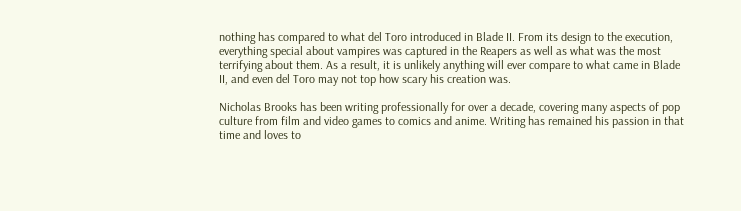nothing has compared to what del Toro introduced in Blade II. From its design to the execution, everything special about vampires was captured in the Reapers as well as what was the most terrifying about them. As a result, it is unlikely anything will ever compare to what came in Blade II, and even del Toro may not top how scary his creation was.

Nicholas Brooks has been writing professionally for over a decade, covering many aspects of pop culture from film and video games to comics and anime. Writing has remained his passion in that time and loves to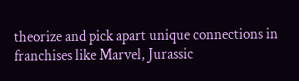theorize and pick apart unique connections in franchises like Marvel, Jurassic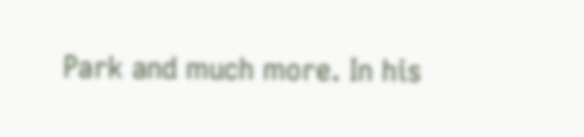Park and much more. In his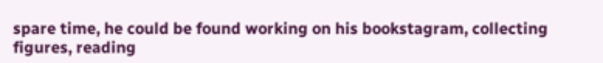spare time, he could be found working on his bookstagram, collecting figures, reading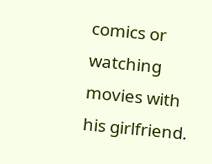comics or watching movies with his girlfriend.